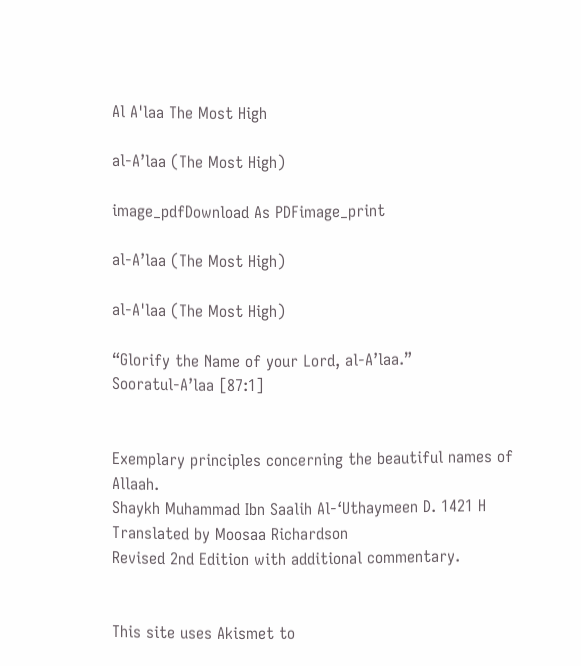Al A'laa The Most High

al-A’laa (The Most High)

image_pdfDownload As PDFimage_print

al-A’laa (The Most High)

al-A'laa (The Most High)

“Glorify the Name of your Lord, al-A’laa.”
Sooratul-A’laa [87:1]


Exemplary principles concerning the beautiful names of Allaah.
Shaykh Muhammad Ibn Saalih Al-‘Uthaymeen D. 1421 H
Translated by Moosaa Richardson
Revised 2nd Edition with additional commentary.


This site uses Akismet to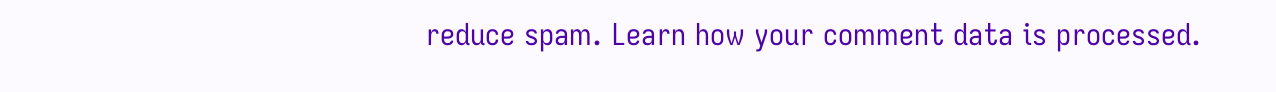reduce spam. Learn how your comment data is processed.